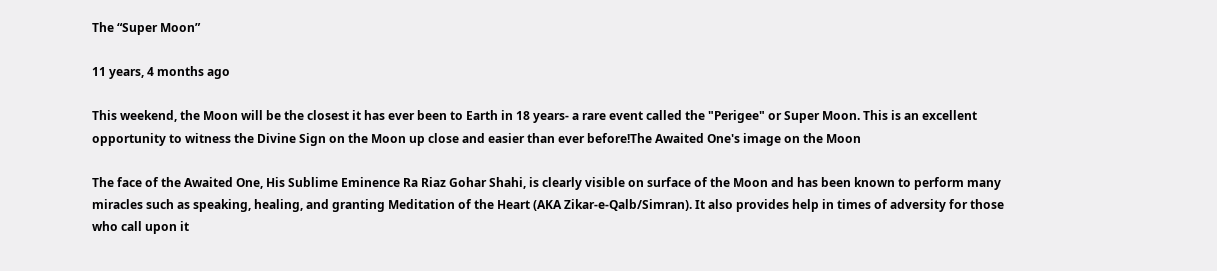The “Super Moon”

11 years, 4 months ago

This weekend, the Moon will be the closest it has ever been to Earth in 18 years- a rare event called the "Perigee" or Super Moon. This is an excellent opportunity to witness the Divine Sign on the Moon up close and easier than ever before!The Awaited One's image on the Moon

The face of the Awaited One, His Sublime Eminence Ra Riaz Gohar Shahi, is clearly visible on surface of the Moon and has been known to perform many miracles such as speaking, healing, and granting Meditation of the Heart (AKA Zikar-e-Qalb/Simran). It also provides help in times of adversity for those who call upon it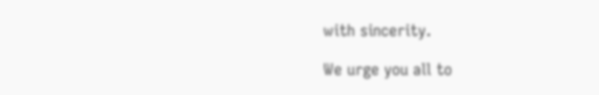with sincerity.

We urge you all to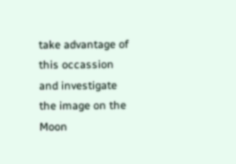take advantage of this occassion and investigate the image on the Moon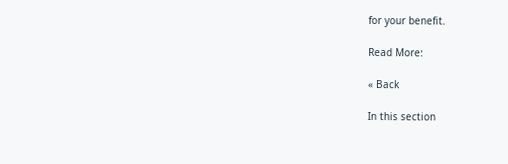for your benefit.

Read More:

« Back

In this section